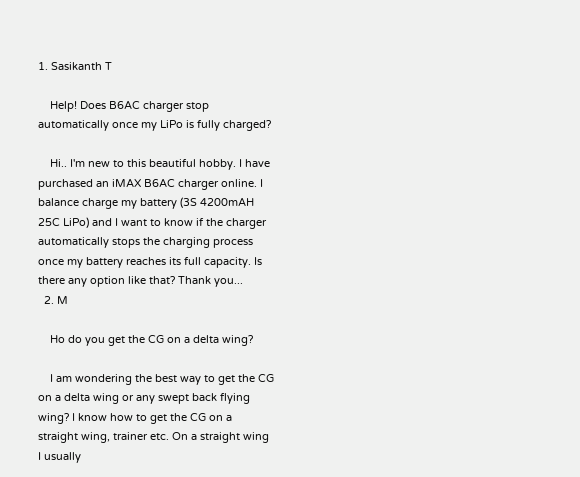1. Sasikanth T

    Help! Does B6AC charger stop automatically once my LiPo is fully charged?

    Hi.. I'm new to this beautiful hobby. I have purchased an iMAX B6AC charger online. I balance charge my battery (3S 4200mAH 25C LiPo) and I want to know if the charger automatically stops the charging process once my battery reaches its full capacity. Is there any option like that? Thank you...
  2. M

    Ho do you get the CG on a delta wing?

    I am wondering the best way to get the CG on a delta wing or any swept back flying wing? I know how to get the CG on a straight wing, trainer etc. On a straight wing I usually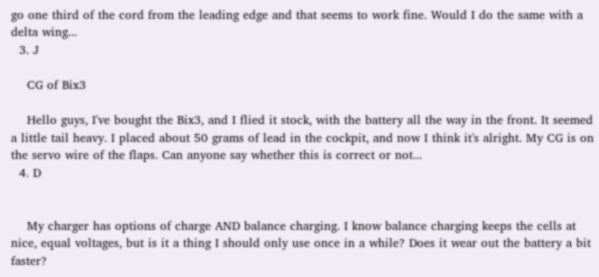go one third of the cord from the leading edge and that seems to work fine. Would I do the same with a delta wing...
  3. J

    CG of Bix3

    Hello guys, I've bought the Bix3, and I flied it stock, with the battery all the way in the front. It seemed a little tail heavy. I placed about 50 grams of lead in the cockpit, and now I think it's alright. My CG is on the servo wire of the flaps. Can anyone say whether this is correct or not...
  4. D


    My charger has options of charge AND balance charging. I know balance charging keeps the cells at nice, equal voltages, but is it a thing I should only use once in a while? Does it wear out the battery a bit faster?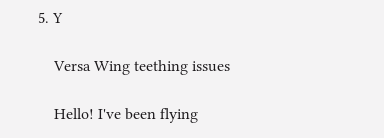5. Y

    Versa Wing teething issues

    Hello! I've been flying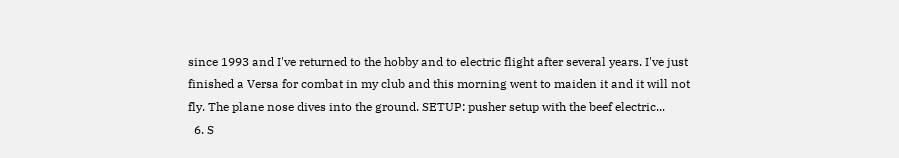since 1993 and I've returned to the hobby and to electric flight after several years. I've just finished a Versa for combat in my club and this morning went to maiden it and it will not fly. The plane nose dives into the ground. SETUP: pusher setup with the beef electric...
  6. S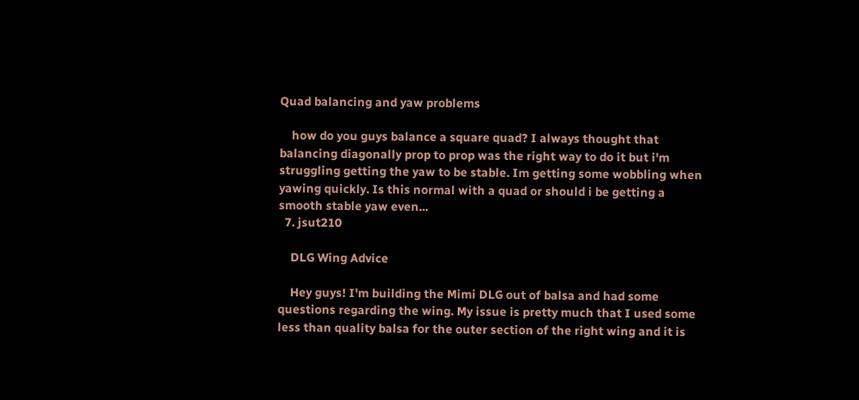Quad balancing and yaw problems

    how do you guys balance a square quad? I always thought that balancing diagonally prop to prop was the right way to do it but i'm struggling getting the yaw to be stable. Im getting some wobbling when yawing quickly. Is this normal with a quad or should i be getting a smooth stable yaw even...
  7. jsut210

    DLG Wing Advice

    Hey guys! I'm building the Mimi DLG out of balsa and had some questions regarding the wing. My issue is pretty much that I used some less than quality balsa for the outer section of the right wing and it is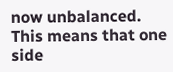now unbalanced. This means that one side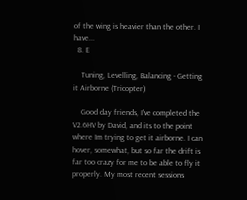of the wing is heavier than the other. I have...
  8. E

    Tuning, Levelling, Balancing - Getting it Airborne (Tricopter)

    Good day friends, I've completed the V2.6HV by David, and its to the point where Im trying to get it airborne. I can hover, somewhat, but so far the drift is far too crazy for me to be able to fly it properly. My most recent sessions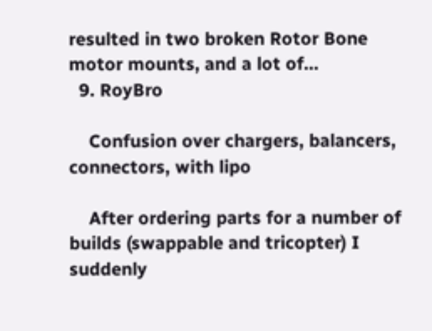resulted in two broken Rotor Bone motor mounts, and a lot of...
  9. RoyBro

    Confusion over chargers, balancers, connectors, with lipo

    After ordering parts for a number of builds (swappable and tricopter) I suddenly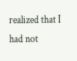realized that I had not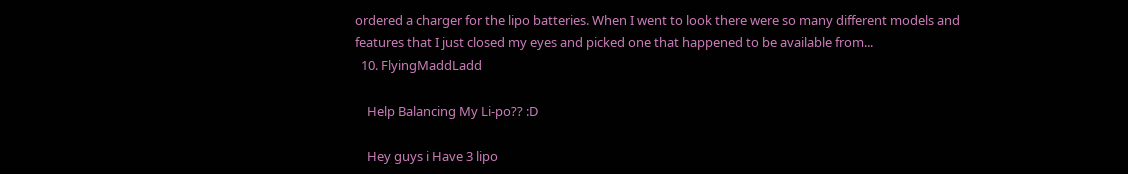ordered a charger for the lipo batteries. When I went to look there were so many different models and features that I just closed my eyes and picked one that happened to be available from...
  10. FlyingMaddLadd

    Help Balancing My Li-po?? :D

    Hey guys i Have 3 lipo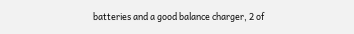batteries and a good balance charger, 2 of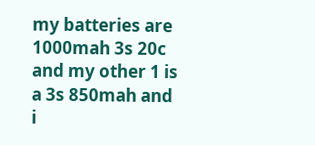my batteries are 1000mah 3s 20c and my other 1 is a 3s 850mah and i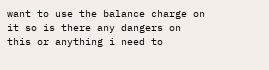want to use the balance charge on it so is there any dangers on this or anything i need to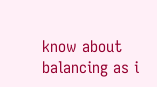know about balancing as i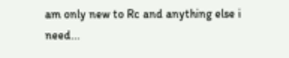am only new to Rc and anything else i need...